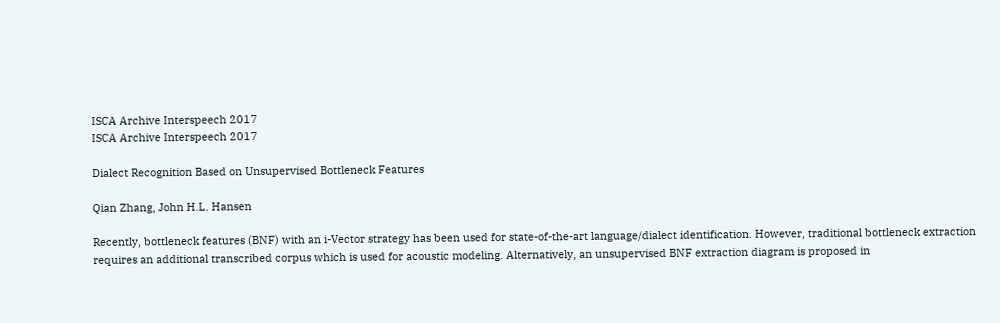ISCA Archive Interspeech 2017
ISCA Archive Interspeech 2017

Dialect Recognition Based on Unsupervised Bottleneck Features

Qian Zhang, John H.L. Hansen

Recently, bottleneck features (BNF) with an i-Vector strategy has been used for state-of-the-art language/dialect identification. However, traditional bottleneck extraction requires an additional transcribed corpus which is used for acoustic modeling. Alternatively, an unsupervised BNF extraction diagram is proposed in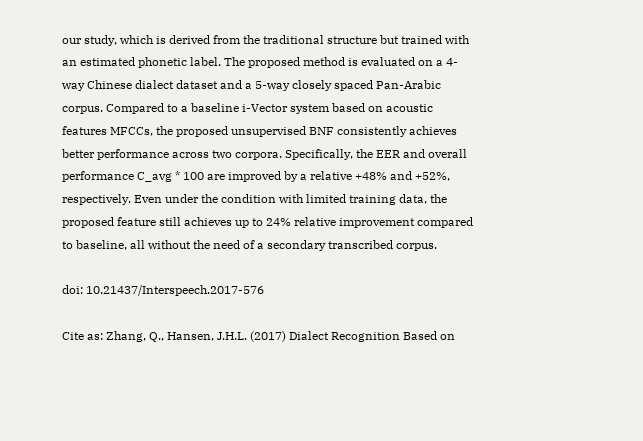our study, which is derived from the traditional structure but trained with an estimated phonetic label. The proposed method is evaluated on a 4-way Chinese dialect dataset and a 5-way closely spaced Pan-Arabic corpus. Compared to a baseline i-Vector system based on acoustic features MFCCs, the proposed unsupervised BNF consistently achieves better performance across two corpora. Specifically, the EER and overall performance C_avg * 100 are improved by a relative +48% and +52%, respectively. Even under the condition with limited training data, the proposed feature still achieves up to 24% relative improvement compared to baseline, all without the need of a secondary transcribed corpus.

doi: 10.21437/Interspeech.2017-576

Cite as: Zhang, Q., Hansen, J.H.L. (2017) Dialect Recognition Based on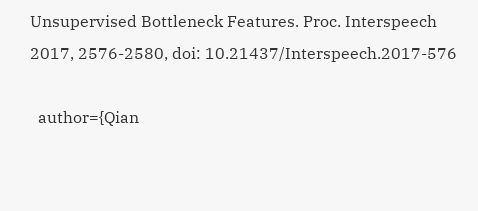Unsupervised Bottleneck Features. Proc. Interspeech 2017, 2576-2580, doi: 10.21437/Interspeech.2017-576

  author={Qian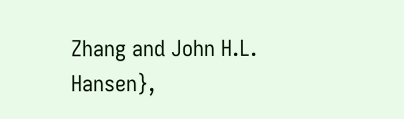Zhang and John H.L. Hansen},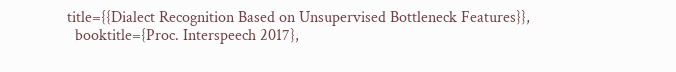title={{Dialect Recognition Based on Unsupervised Bottleneck Features}},
  booktitle={Proc. Interspeech 2017},